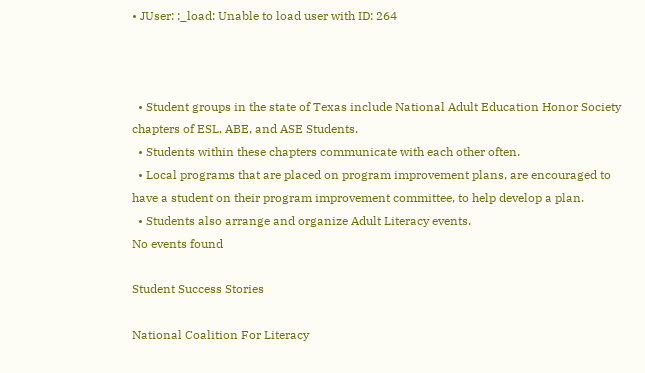• JUser: :_load: Unable to load user with ID: 264



  • Student groups in the state of Texas include National Adult Education Honor Society chapters of ESL, ABE, and ASE Students.
  • Students within these chapters communicate with each other often.
  • Local programs that are placed on program improvement plans, are encouraged to have a student on their program improvement committee, to help develop a plan.
  • Students also arrange and organize Adult Literacy events.
No events found

Student Success Stories

National Coalition For Literacy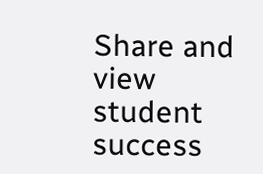Share and view student success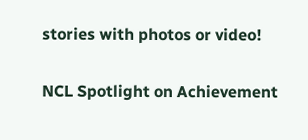stories with photos or video!

NCL Spotlight on Achievement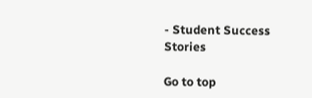- Student Success Stories

Go to top